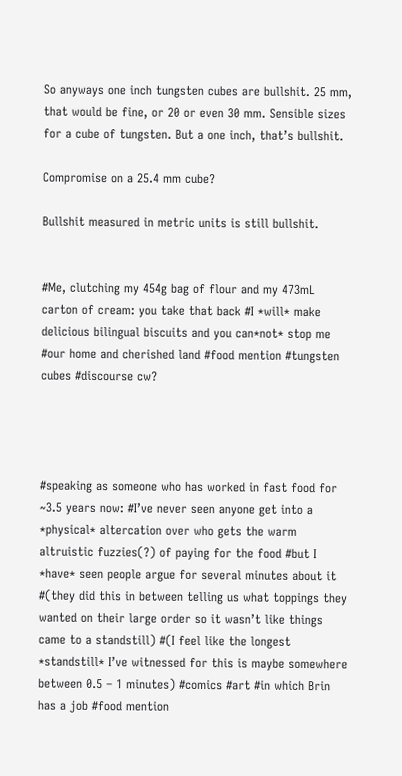So anyways one inch tungsten cubes are bullshit. 25 mm, that would be fine, or 20 or even 30 mm. Sensible sizes for a cube of tungsten. But a one inch, that’s bullshit.

Compromise on a 25.4 mm cube?

Bullshit measured in metric units is still bullshit.


#Me‚ clutching my 454g bag of flour and my 473mL carton of cream: you take that back #I *will* make delicious bilingual biscuits and you can*not* stop me #our home and cherished land #food mention #tungsten cubes #discourse cw?




#speaking as someone who has worked in fast food for ~3.5 years now: #I’ve never seen anyone get into a *physical* altercation over who gets the warm altruistic fuzzies(?) of paying for the food #but I *have* seen people argue for several minutes about it #(they did this in between telling us what toppings they wanted on their large order so it wasn’t like things came to a standstill) #(I feel like the longest *standstill* I’ve witnessed for this is maybe somewhere between 0.5 – 1 minutes) #comics #art #in which Brin has a job #food mention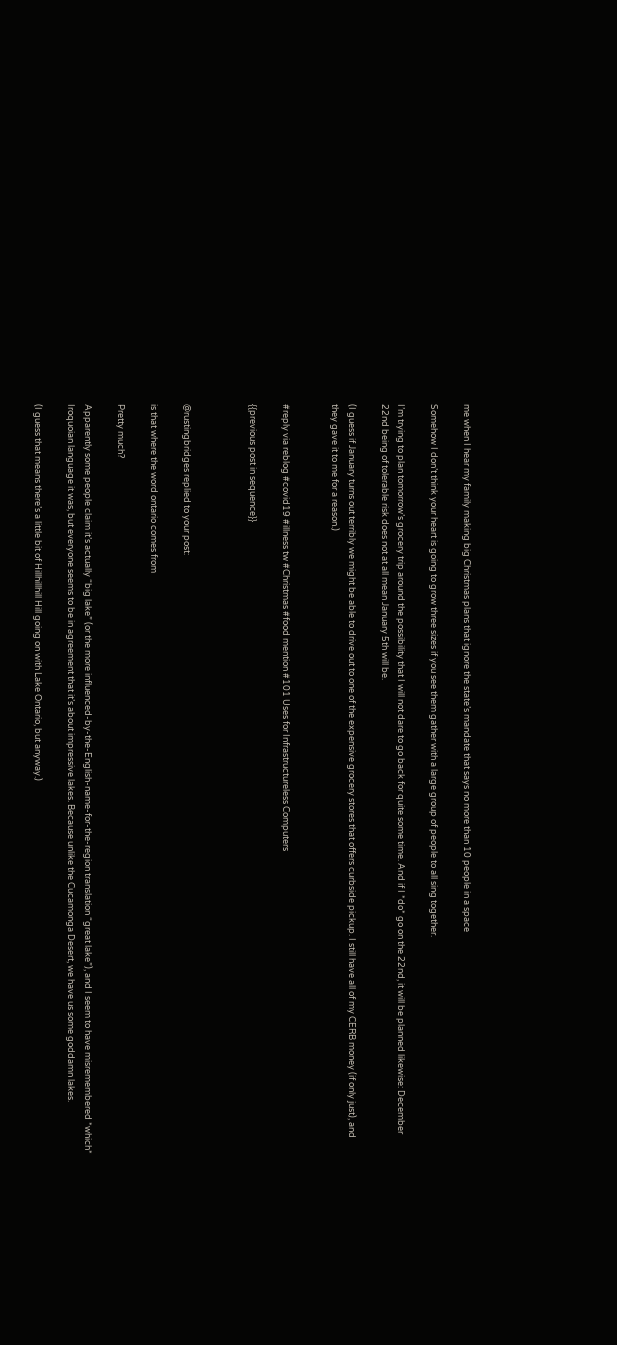me when I hear my family making big Christmas plans that ignore the state’s mandate that says no more than 10 people in a space

Somehow I don’t think your heart is going to grow three sizes if you see them gather with a large group of people to all sing together.

I’m trying to plan tomorrow’s grocery trip around the possibility that I will not dare to go back for quite some time. And if I *do* go on the 22nd, it will be planned likewise: December 22nd being of tolerable risk does not at all mean January 5th will be.

(I guess if January turns out terribly we might be able to drive out to one of the expensive grocery stores that offers curbside pickup. I still have all of my CERB money (if only just), and they gave it to me for a reason.)


#reply via reblog #covid19 #illness tw #Christmas #food mention #101 Uses for Infrastructureless Computers

{{previous post in sequence}}



@rustingbridges replied to your post:

is that where the word ontario comes from

Pretty much?

Apparently some people claim it’s actually “big lake” (or the more influenced-by-the-English-name-for-the-region translation “great lake”), and I seem to have misremembered *which* Iroquoian language it was, but everyone seems to be in agreement that it’s about impressive lakes. Because unlike the Cucamonga Desert, we have us some goddamn lakes.

(I guess that means there’s a little bit of Hillhillhill Hill going on with Lake Ontario, but anyway.)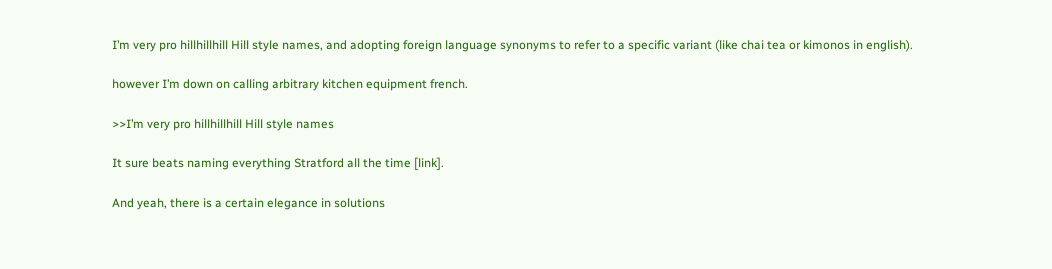I’m very pro hillhillhill Hill style names, and adopting foreign language synonyms to refer to a specific variant (like chai tea or kimonos in english).

however I’m down on calling arbitrary kitchen equipment french.

>>I’m very pro hillhillhill Hill style names

It sure beats naming everything Stratford all the time [link].

And yeah, there is a certain elegance in solutions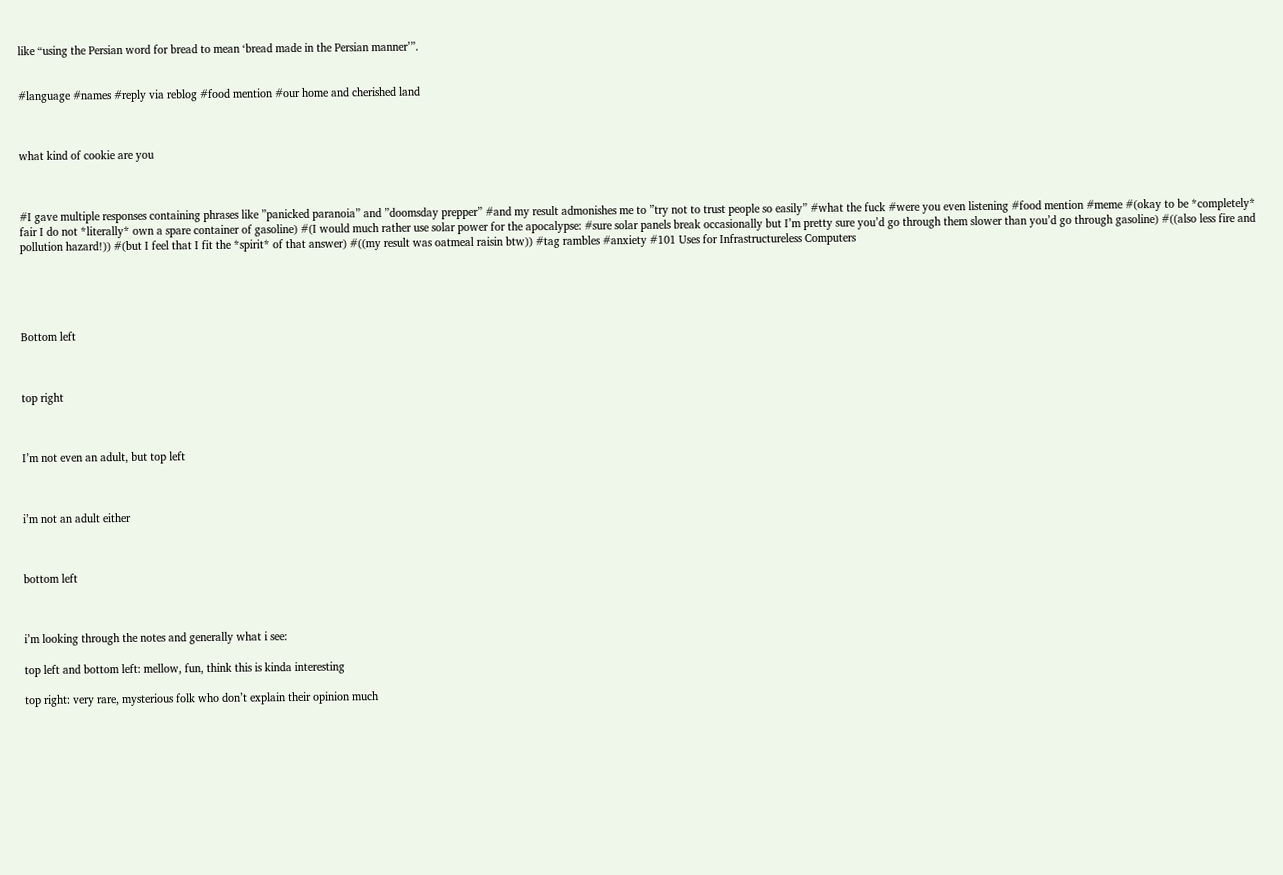like “using the Persian word for bread to mean ‘bread made in the Persian manner’”.


#language #names #reply via reblog #food mention #our home and cherished land



what kind of cookie are you



#I gave multiple responses containing phrases like ”panicked paranoia” and ”doomsday prepper” #and my result admonishes me to ”try not to trust people so easily” #what the fuck #were you even listening #food mention #meme #(okay to be *completely* fair I do not *literally* own a spare container of gasoline) #(I would much rather use solar power for the apocalypse: #sure solar panels break occasionally but I’m pretty sure you’d go through them slower than you’d go through gasoline) #((also less fire and pollution hazard!)) #(but I feel that I fit the *spirit* of that answer) #((my result was oatmeal raisin btw)) #tag rambles #anxiety #101 Uses for Infrastructureless Computers





Bottom left



top right



I’m not even an adult, but top left



i’m not an adult either



bottom left



i’m looking through the notes and generally what i see:

top left and bottom left: mellow, fun, think this is kinda interesting

top right: very rare, mysterious folk who don’t explain their opinion much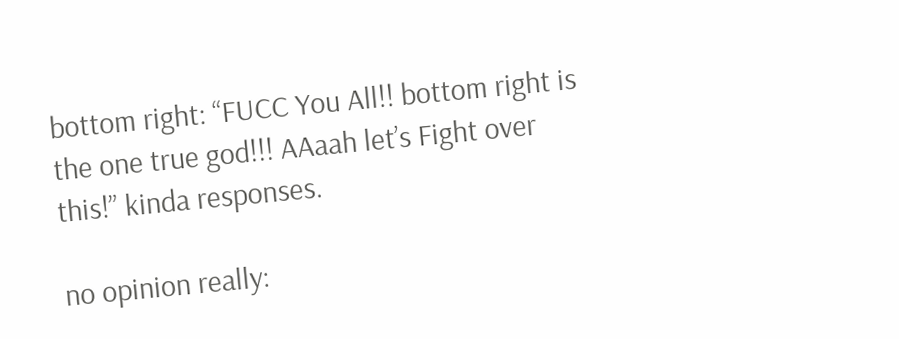bottom right: “FUCC You All!! bottom right is the one true god!!! AAaah let’s Fight over this!” kinda responses.

no opinion really: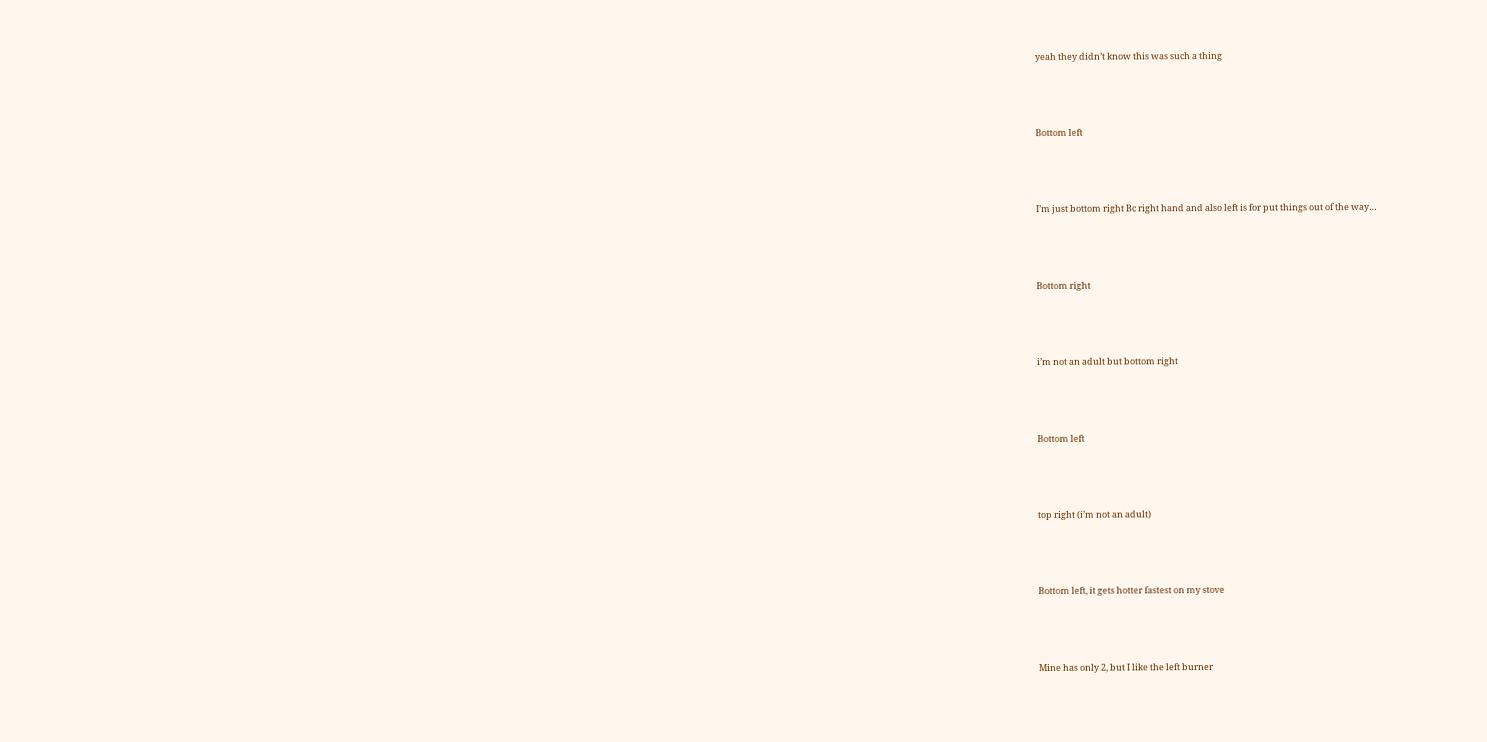yeah they didn’t know this was such a thing



Bottom left



I’m just bottom right Bc right hand and also left is for put things out of the way…



Bottom right



i’m not an adult but bottom right



Bottom left



top right (i’m not an adult)



Bottom left, it gets hotter fastest on my stove



Mine has only 2, but I like the left burner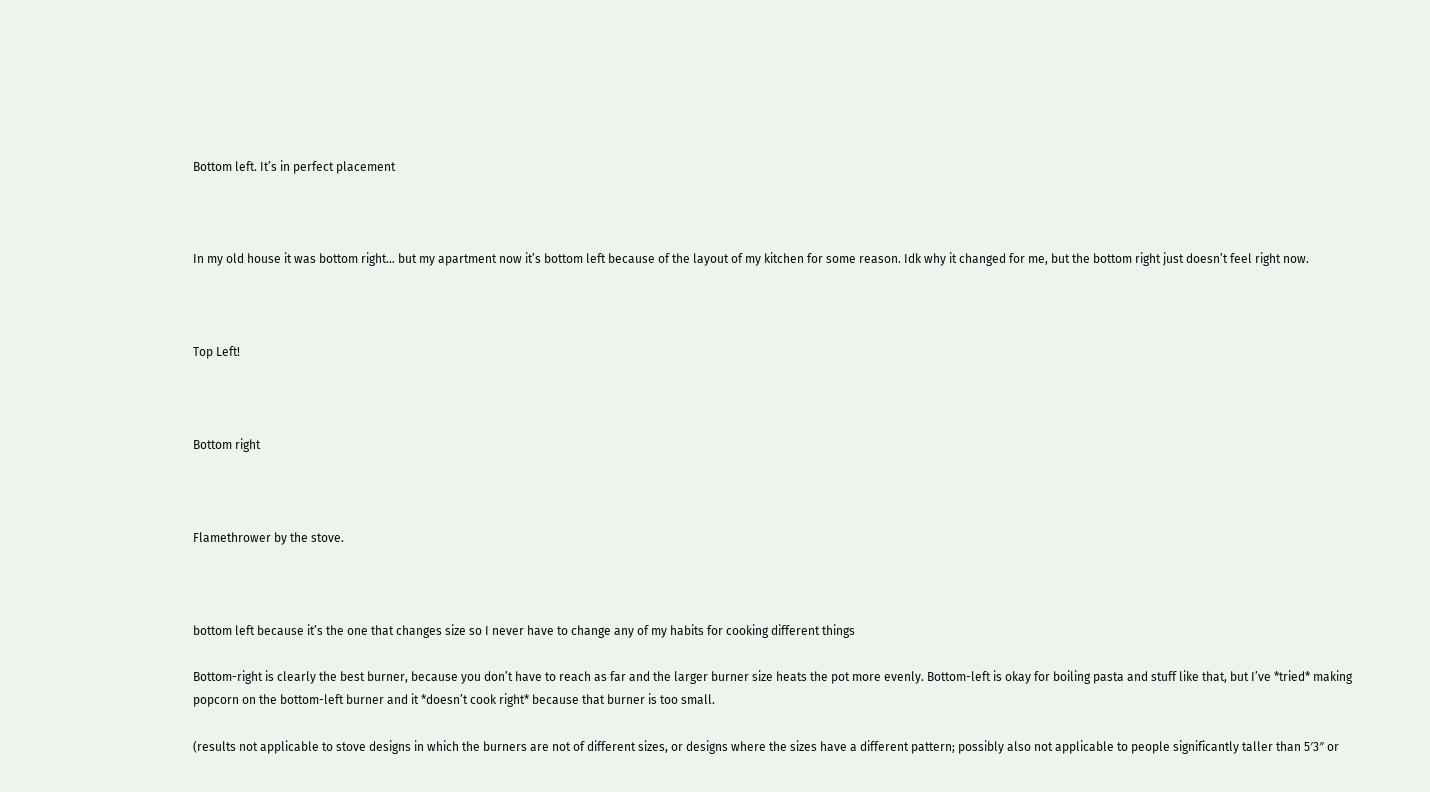Bottom left. It’s in perfect placement



In my old house it was bottom right… but my apartment now it’s bottom left because of the layout of my kitchen for some reason. Idk why it changed for me, but the bottom right just doesn’t feel right now.



Top Left!



Bottom right



Flamethrower by the stove.



bottom left because it’s the one that changes size so I never have to change any of my habits for cooking different things

Bottom-right is clearly the best burner, because you don’t have to reach as far and the larger burner size heats the pot more evenly. Bottom-left is okay for boiling pasta and stuff like that, but I’ve *tried* making popcorn on the bottom-left burner and it *doesn’t cook right* because that burner is too small.

(results not applicable to stove designs in which the burners are not of different sizes, or designs where the sizes have a different pattern; possibly also not applicable to people significantly taller than 5′3″ or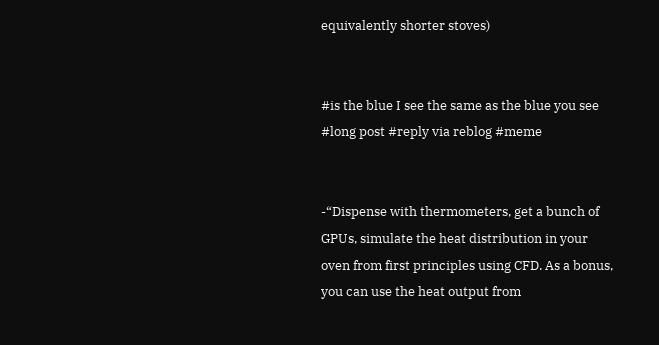equivalently shorter stoves)


#is the blue I see the same as the blue you see #long post #reply via reblog #meme


-“Dispense with thermometers, get a bunch of GPUs, simulate the heat distribution in your oven from first principles using CFD. As a bonus, you can use the heat output from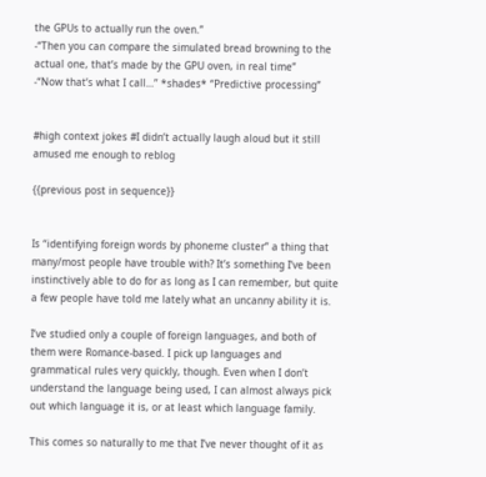the GPUs to actually run the oven.”
-“Then you can compare the simulated bread browning to the actual one, that’s made by the GPU oven, in real time”
-“Now that’s what I call…” *shades* “Predictive processing”


#high context jokes #I didn’t actually laugh aloud but it still amused me enough to reblog

{{previous post in sequence}}


Is “identifying foreign words by phoneme cluster” a thing that many/most people have trouble with? It’s something I’ve been instinctively able to do for as long as I can remember, but quite a few people have told me lately what an uncanny ability it is.

I’ve studied only a couple of foreign languages, and both of them were Romance-based. I pick up languages and grammatical rules very quickly, though. Even when I don’t understand the language being used, I can almost always pick out which language it is, or at least which language family.

This comes so naturally to me that I’ve never thought of it as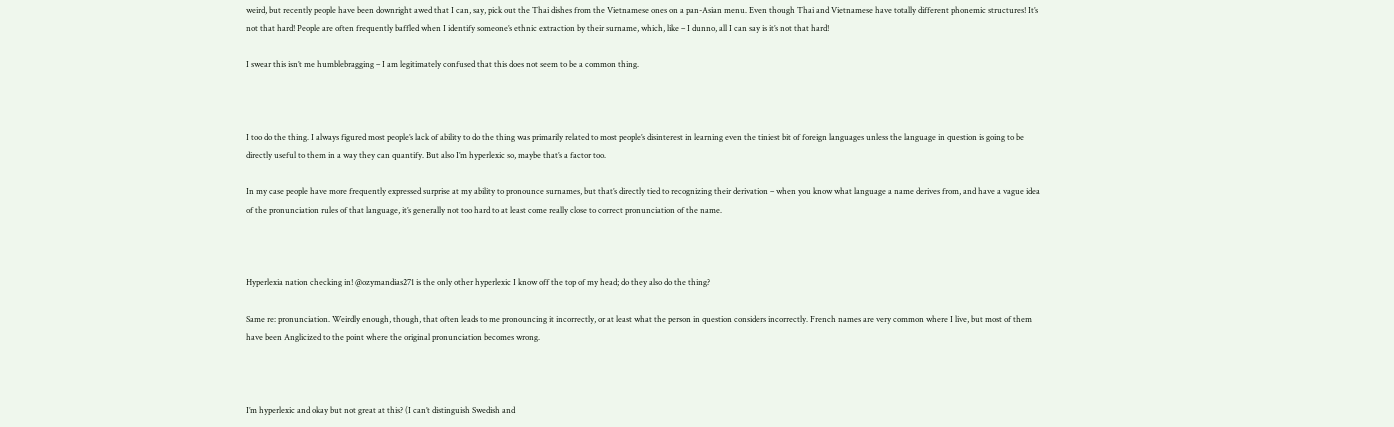weird, but recently people have been downright awed that I can, say, pick out the Thai dishes from the Vietnamese ones on a pan-Asian menu. Even though Thai and Vietnamese have totally different phonemic structures! It’s not that hard! People are often frequently baffled when I identify someone’s ethnic extraction by their surname, which, like – I dunno, all I can say is it’s not that hard!

I swear this isn’t me humblebragging – I am legitimately confused that this does not seem to be a common thing.



I too do the thing. I always figured most people’s lack of ability to do the thing was primarily related to most people’s disinterest in learning even the tiniest bit of foreign languages unless the language in question is going to be directly useful to them in a way they can quantify. But also I’m hyperlexic so, maybe that’s a factor too.

In my case people have more frequently expressed surprise at my ability to pronounce surnames, but that’s directly tied to recognizing their derivation – when you know what language a name derives from, and have a vague idea of the pronunciation rules of that language, it’s generally not too hard to at least come really close to correct pronunciation of the name.



Hyperlexia nation checking in! @ozymandias271 is the only other hyperlexic I know off the top of my head; do they also do the thing?

Same re: pronunciation. Weirdly enough, though, that often leads to me pronouncing it incorrectly, or at least what the person in question considers incorrectly. French names are very common where I live, but most of them have been Anglicized to the point where the original pronunciation becomes wrong.



I’m hyperlexic and okay but not great at this? (I can’t distinguish Swedish and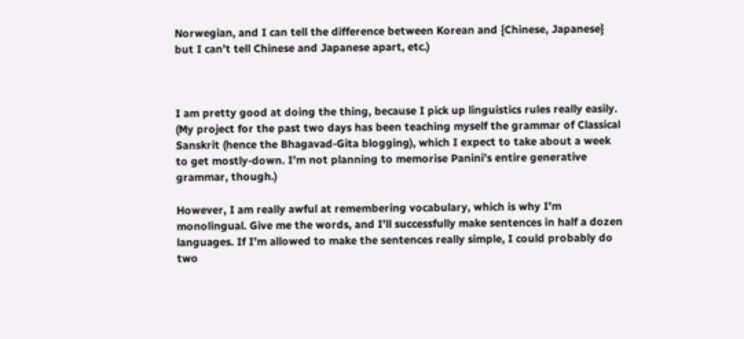Norwegian, and I can tell the difference between Korean and {Chinese, Japanese} but I can’t tell Chinese and Japanese apart, etc.)



I am pretty good at doing the thing, because I pick up linguistics rules really easily. (My project for the past two days has been teaching myself the grammar of Classical Sanskrit (hence the Bhagavad-Gita blogging), which I expect to take about a week to get mostly-down. I’m not planning to memorise Panini’s entire generative grammar, though.)

However, I am really awful at remembering vocabulary, which is why I’m monolingual. Give me the words, and I’ll successfully make sentences in half a dozen languages. If I’m allowed to make the sentences really simple, I could probably do two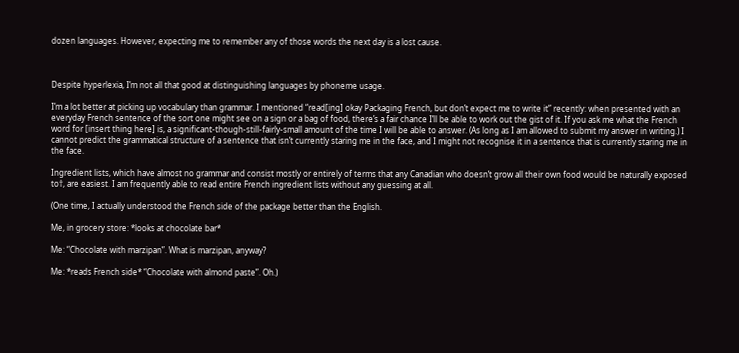dozen languages. However, expecting me to remember any of those words the next day is a lost cause.



Despite hyperlexia, I’m not all that good at distinguishing languages by phoneme usage.

I’m a lot better at picking up vocabulary than grammar. I mentioned “read[ing] okay Packaging French, but don’t expect me to write it” recently: when presented with an everyday French sentence of the sort one might see on a sign or a bag of food, there’s a fair chance I’ll be able to work out the gist of it. If you ask me what the French word for [insert thing here] is, a significant-though-still-fairly-small amount of the time I will be able to answer. (As long as I am allowed to submit my answer in writing.) I cannot predict the grammatical structure of a sentence that isn’t currently staring me in the face, and I might not recognise it in a sentence that is currently staring me in the face.

Ingredient lists, which have almost no grammar and consist mostly or entirely of terms that any Canadian who doesn’t grow all their own food would be naturally exposed to†, are easiest. I am frequently able to read entire French ingredient lists without any guessing at all.

(One time, I actually understood the French side of the package better than the English.

Me, in grocery store: *looks at chocolate bar*

Me: “Chocolate with marzipan”. What is marzipan, anyway?

Me: *reads French side* “Chocolate with almond paste”. Oh.)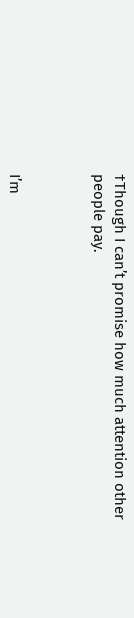†Though I can’t promise how much attention other people pay.



I’m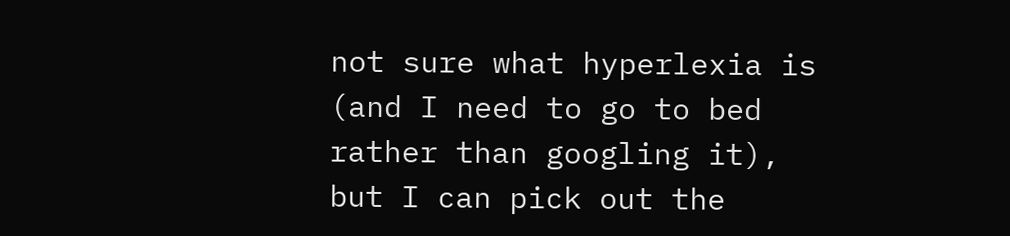not sure what hyperlexia is (and I need to go to bed rather than googling it), but I can pick out the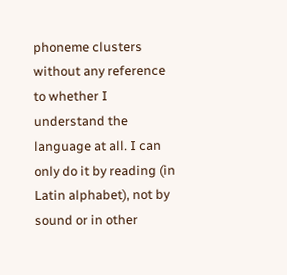phoneme clusters without any reference to whether I understand the language at all. I can only do it by reading (in Latin alphabet), not by sound or in other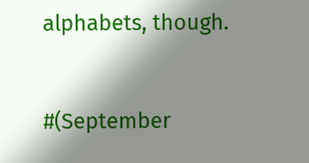alphabets, though.


#(September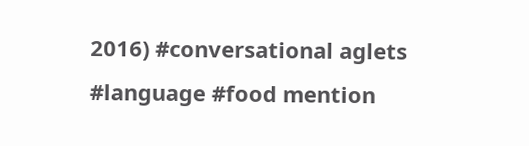2016) #conversational aglets #language #food mention